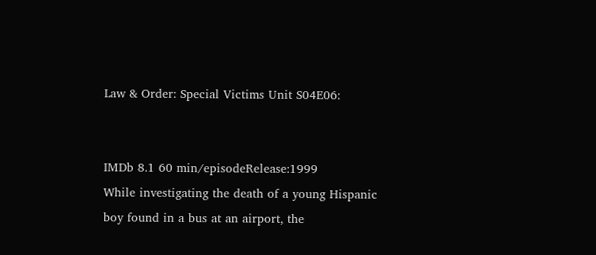Law & Order: Special Victims Unit S04E06:


IMDb 8.1 60 min/episodeRelease:1999
While investigating the death of a young Hispanic boy found in a bus at an airport, the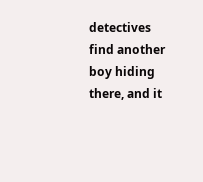detectives find another boy hiding there, and it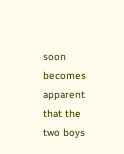soon becomes apparent that the two boys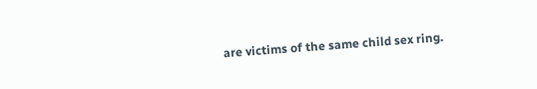are victims of the same child sex ring.